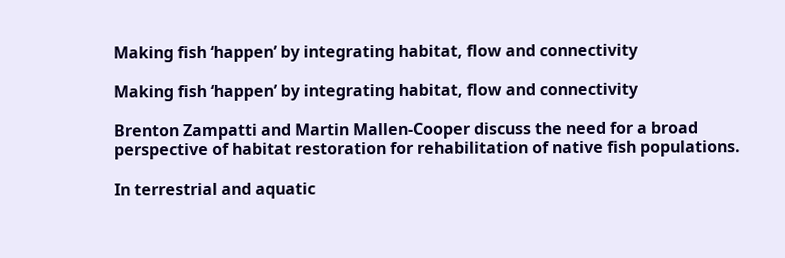Making fish ‘happen’ by integrating habitat, flow and connectivity

Making fish ‘happen’ by integrating habitat, flow and connectivity

Brenton Zampatti and Martin Mallen-Cooper discuss the need for a broad perspective of habitat restoration for rehabilitation of native fish populations.

In terrestrial and aquatic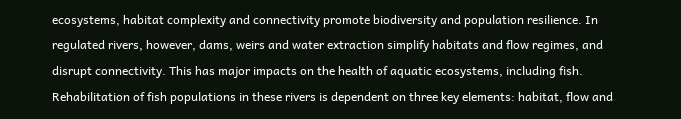ecosystems, habitat complexity and connectivity promote biodiversity and population resilience. In regulated rivers, however, dams, weirs and water extraction simplify habitats and flow regimes, and disrupt connectivity. This has major impacts on the health of aquatic ecosystems, including fish. Rehabilitation of fish populations in these rivers is dependent on three key elements: habitat, flow and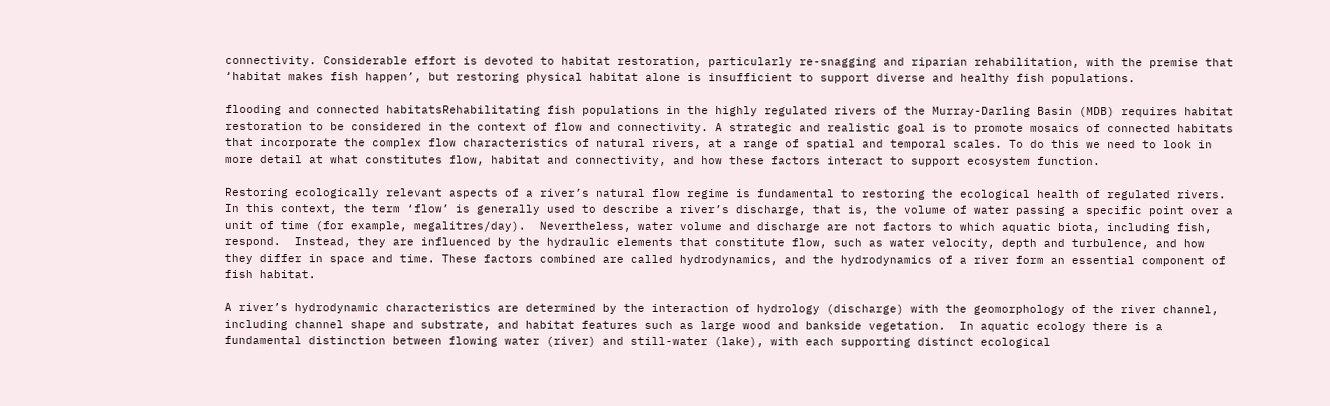connectivity. Considerable effort is devoted to habitat restoration, particularly re-snagging and riparian rehabilitation, with the premise that ‘habitat makes fish happen’, but restoring physical habitat alone is insufficient to support diverse and healthy fish populations.

flooding and connected habitatsRehabilitating fish populations in the highly regulated rivers of the Murray-Darling Basin (MDB) requires habitat restoration to be considered in the context of flow and connectivity. A strategic and realistic goal is to promote mosaics of connected habitats that incorporate the complex flow characteristics of natural rivers, at a range of spatial and temporal scales. To do this we need to look in more detail at what constitutes flow, habitat and connectivity, and how these factors interact to support ecosystem function.

Restoring ecologically relevant aspects of a river’s natural flow regime is fundamental to restoring the ecological health of regulated rivers. In this context, the term ‘flow’ is generally used to describe a river’s discharge, that is, the volume of water passing a specific point over a unit of time (for example, megalitres/day).  Nevertheless, water volume and discharge are not factors to which aquatic biota, including fish, respond.  Instead, they are influenced by the hydraulic elements that constitute flow, such as water velocity, depth and turbulence, and how they differ in space and time. These factors combined are called hydrodynamics, and the hydrodynamics of a river form an essential component of fish habitat.

A river’s hydrodynamic characteristics are determined by the interaction of hydrology (discharge) with the geomorphology of the river channel, including channel shape and substrate, and habitat features such as large wood and bankside vegetation.  In aquatic ecology there is a fundamental distinction between flowing water (river) and still-water (lake), with each supporting distinct ecological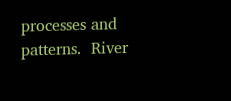processes and patterns.  River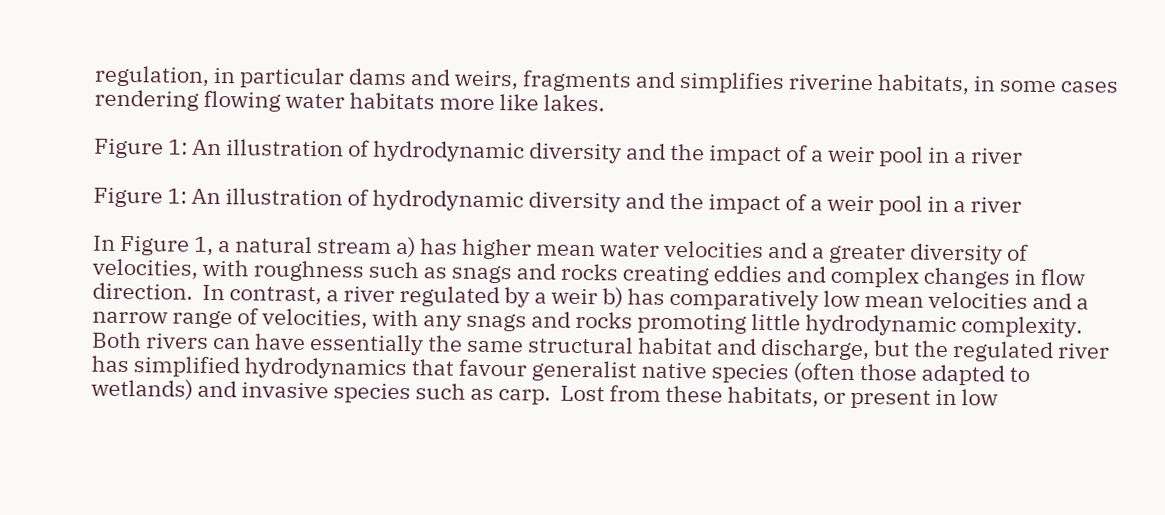regulation, in particular dams and weirs, fragments and simplifies riverine habitats, in some cases rendering flowing water habitats more like lakes.

Figure 1: An illustration of hydrodynamic diversity and the impact of a weir pool in a river

Figure 1: An illustration of hydrodynamic diversity and the impact of a weir pool in a river

In Figure 1, a natural stream a) has higher mean water velocities and a greater diversity of velocities, with roughness such as snags and rocks creating eddies and complex changes in flow direction.  In contrast, a river regulated by a weir b) has comparatively low mean velocities and a narrow range of velocities, with any snags and rocks promoting little hydrodynamic complexity. Both rivers can have essentially the same structural habitat and discharge, but the regulated river has simplified hydrodynamics that favour generalist native species (often those adapted to wetlands) and invasive species such as carp.  Lost from these habitats, or present in low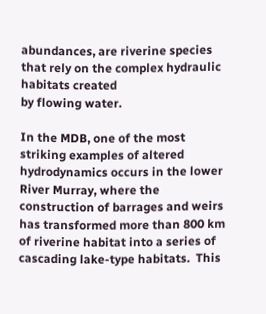abundances, are riverine species that rely on the complex hydraulic habitats created
by flowing water.

In the MDB, one of the most striking examples of altered hydrodynamics occurs in the lower River Murray, where the construction of barrages and weirs has transformed more than 800 km of riverine habitat into a series of cascading lake-type habitats.  This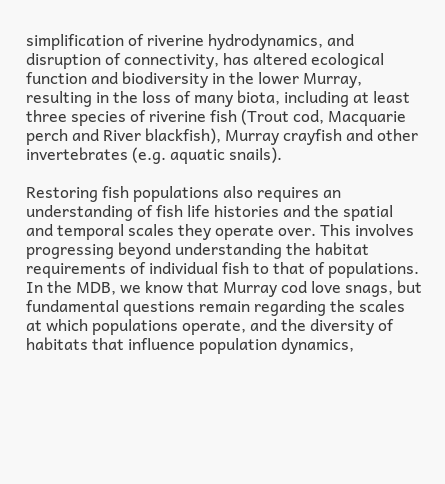simplification of riverine hydrodynamics, and disruption of connectivity, has altered ecological function and biodiversity in the lower Murray, resulting in the loss of many biota, including at least three species of riverine fish (Trout cod, Macquarie perch and River blackfish), Murray crayfish and other invertebrates (e.g. aquatic snails).

Restoring fish populations also requires an understanding of fish life histories and the spatial and temporal scales they operate over. This involves progressing beyond understanding the habitat requirements of individual fish to that of populations. In the MDB, we know that Murray cod love snags, but fundamental questions remain regarding the scales at which populations operate, and the diversity of habitats that influence population dynamics,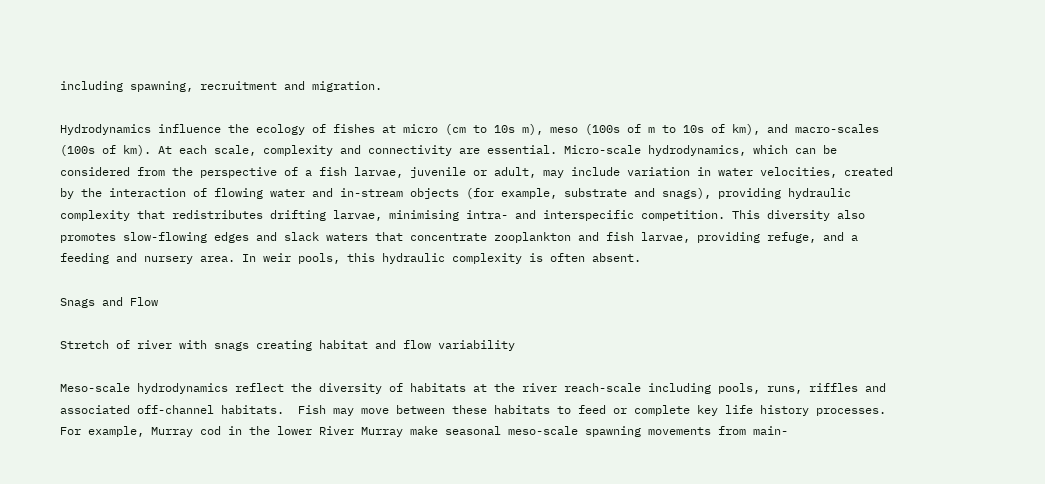including spawning, recruitment and migration.

Hydrodynamics influence the ecology of fishes at micro (cm to 10s m), meso (100s of m to 10s of km), and macro-scales (100s of km). At each scale, complexity and connectivity are essential. Micro-scale hydrodynamics, which can be considered from the perspective of a fish larvae, juvenile or adult, may include variation in water velocities, created by the interaction of flowing water and in-stream objects (for example, substrate and snags), providing hydraulic complexity that redistributes drifting larvae, minimising intra- and interspecific competition. This diversity also promotes slow-flowing edges and slack waters that concentrate zooplankton and fish larvae, providing refuge, and a feeding and nursery area. In weir pools, this hydraulic complexity is often absent.

Snags and Flow

Stretch of river with snags creating habitat and flow variability

Meso-scale hydrodynamics reflect the diversity of habitats at the river reach-scale including pools, runs, riffles and associated off-channel habitats.  Fish may move between these habitats to feed or complete key life history processes. For example, Murray cod in the lower River Murray make seasonal meso-scale spawning movements from main-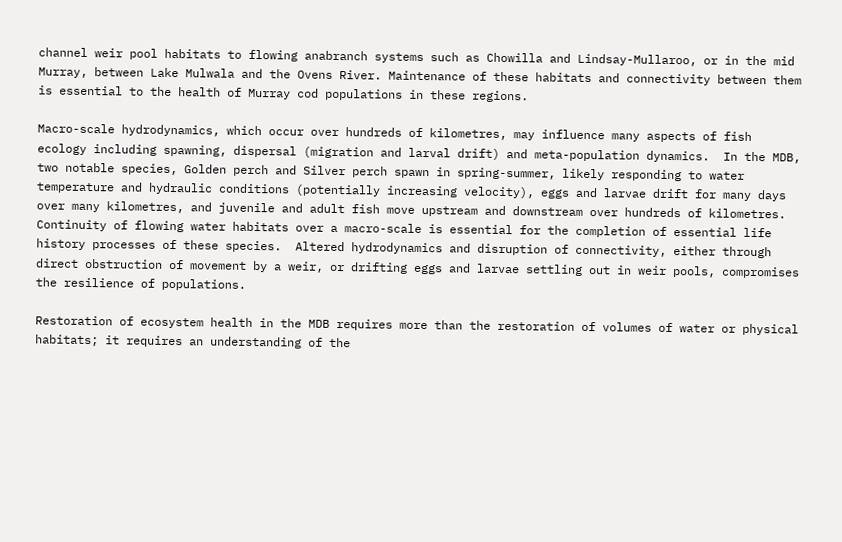channel weir pool habitats to flowing anabranch systems such as Chowilla and Lindsay-Mullaroo, or in the mid Murray, between Lake Mulwala and the Ovens River. Maintenance of these habitats and connectivity between them is essential to the health of Murray cod populations in these regions.

Macro-scale hydrodynamics, which occur over hundreds of kilometres, may influence many aspects of fish ecology including spawning, dispersal (migration and larval drift) and meta-population dynamics.  In the MDB, two notable species, Golden perch and Silver perch spawn in spring-summer, likely responding to water temperature and hydraulic conditions (potentially increasing velocity), eggs and larvae drift for many days over many kilometres, and juvenile and adult fish move upstream and downstream over hundreds of kilometres. Continuity of flowing water habitats over a macro-scale is essential for the completion of essential life history processes of these species.  Altered hydrodynamics and disruption of connectivity, either through direct obstruction of movement by a weir, or drifting eggs and larvae settling out in weir pools, compromises the resilience of populations.

Restoration of ecosystem health in the MDB requires more than the restoration of volumes of water or physical habitats; it requires an understanding of the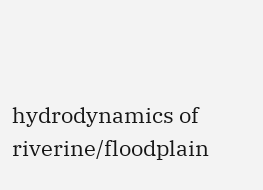hydrodynamics of riverine/floodplain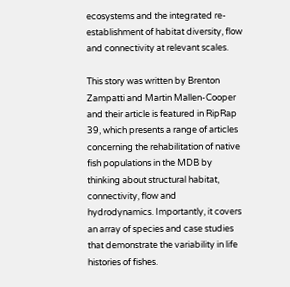ecosystems and the integrated re-establishment of habitat diversity, flow and connectivity at relevant scales.

This story was written by Brenton Zampatti and Martin Mallen-Cooper and their article is featured in RipRap 39, which presents a range of articles concerning the rehabilitation of native fish populations in the MDB by thinking about structural habitat, connectivity, flow and hydrodynamics. Importantly, it covers an array of species and case studies that demonstrate the variability in life histories of fishes.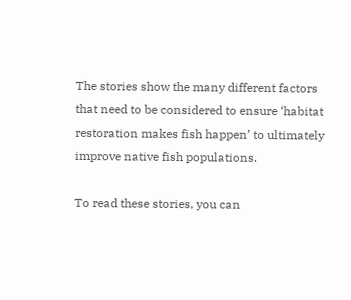The stories show the many different factors that need to be considered to ensure ‘habitat restoration makes fish happen’ to ultimately improve native fish populations.

To read these stories, you can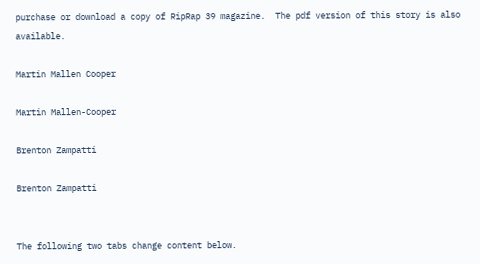purchase or download a copy of RipRap 39 magazine.  The pdf version of this story is also available.

Martin Mallen Cooper

Martin Mallen-Cooper

Brenton Zampatti

Brenton Zampatti


The following two tabs change content below.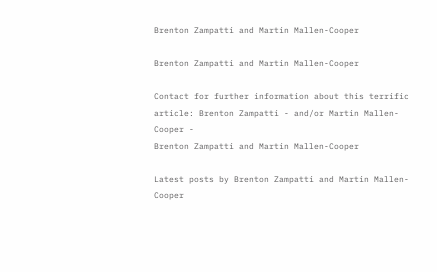Brenton Zampatti and Martin Mallen-Cooper

Brenton Zampatti and Martin Mallen-Cooper

Contact for further information about this terrific article: Brenton Zampatti - and/or Martin Mallen-Cooper -
Brenton Zampatti and Martin Mallen-Cooper

Latest posts by Brenton Zampatti and Martin Mallen-Cooper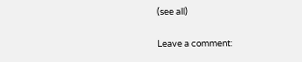(see all)

Leave a comment: